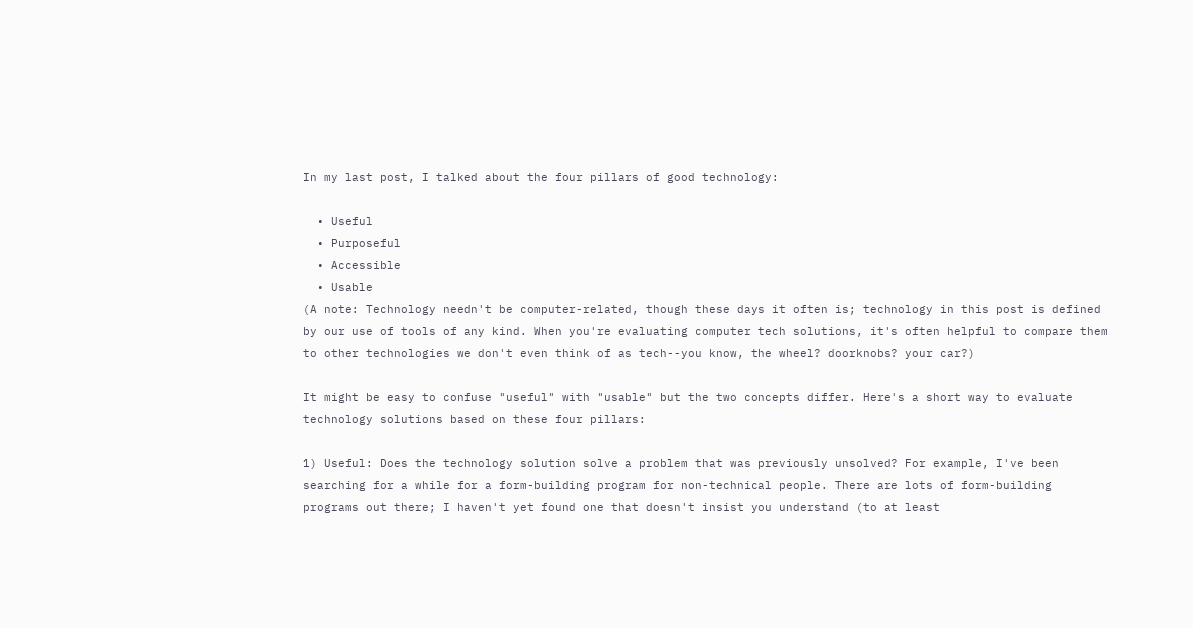In my last post, I talked about the four pillars of good technology:

  • Useful
  • Purposeful
  • Accessible
  • Usable
(A note: Technology needn't be computer-related, though these days it often is; technology in this post is defined by our use of tools of any kind. When you're evaluating computer tech solutions, it's often helpful to compare them to other technologies we don't even think of as tech--you know, the wheel? doorknobs? your car?)

It might be easy to confuse "useful" with "usable" but the two concepts differ. Here's a short way to evaluate technology solutions based on these four pillars:

1) Useful: Does the technology solution solve a problem that was previously unsolved? For example, I've been searching for a while for a form-building program for non-technical people. There are lots of form-building programs out there; I haven't yet found one that doesn't insist you understand (to at least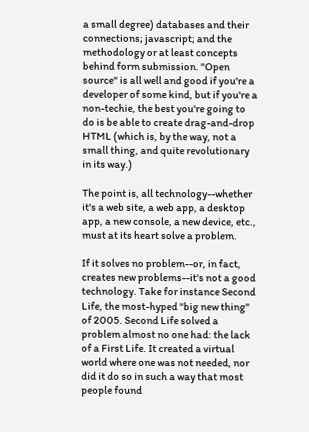a small degree) databases and their connections; javascript; and the methodology or at least concepts behind form submission. "Open source" is all well and good if you're a developer of some kind, but if you're a non-techie, the best you're going to do is be able to create drag-and-drop HTML (which is, by the way, not a small thing, and quite revolutionary in its way.)

The point is, all technology--whether it's a web site, a web app, a desktop app, a new console, a new device, etc., must at its heart solve a problem.

If it solves no problem--or, in fact, creates new problems--it's not a good technology. Take for instance Second Life, the most-hyped "big new thing" of 2005. Second Life solved a problem almost no one had: the lack of a First Life. It created a virtual world where one was not needed, nor did it do so in such a way that most people found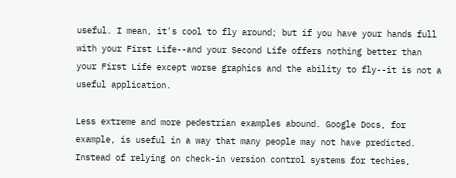useful. I mean, it's cool to fly around; but if you have your hands full with your First Life--and your Second Life offers nothing better than your First Life except worse graphics and the ability to fly--it is not a useful application.

Less extreme and more pedestrian examples abound. Google Docs, for example, is useful in a way that many people may not have predicted. Instead of relying on check-in version control systems for techies,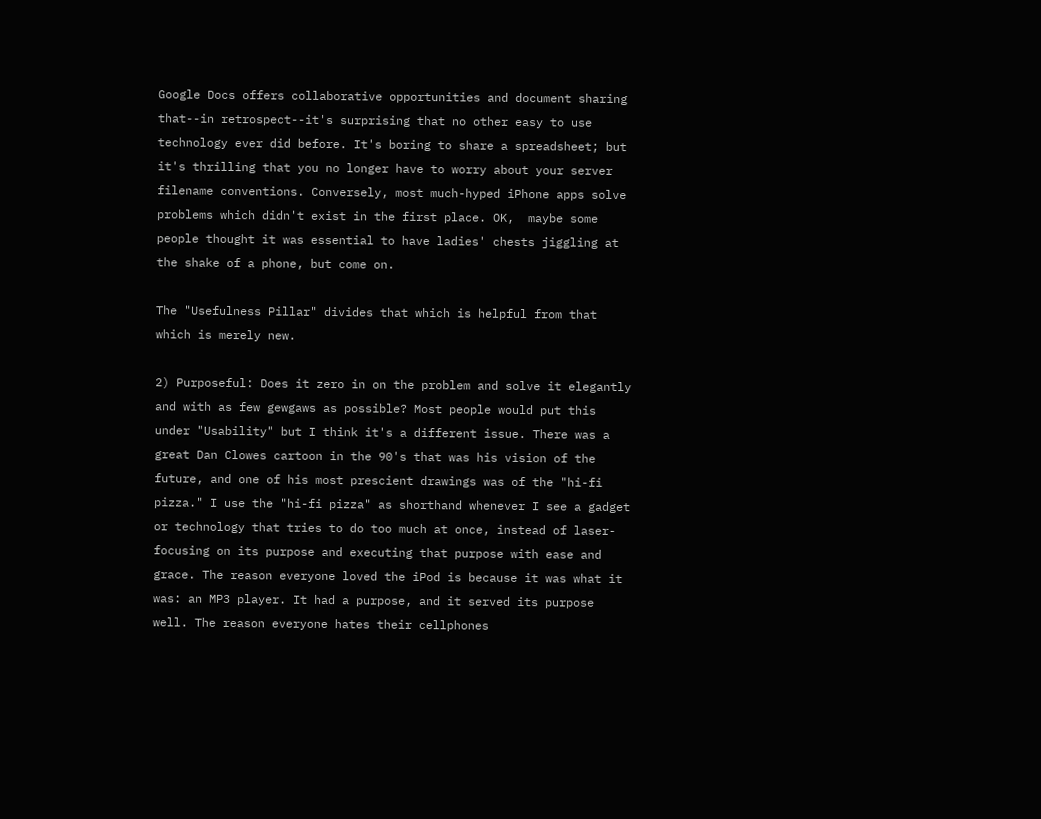Google Docs offers collaborative opportunities and document sharing that--in retrospect--it's surprising that no other easy to use technology ever did before. It's boring to share a spreadsheet; but it's thrilling that you no longer have to worry about your server filename conventions. Conversely, most much-hyped iPhone apps solve problems which didn't exist in the first place. OK,  maybe some people thought it was essential to have ladies' chests jiggling at the shake of a phone, but come on.

The "Usefulness Pillar" divides that which is helpful from that which is merely new.

2) Purposeful: Does it zero in on the problem and solve it elegantly and with as few gewgaws as possible? Most people would put this under "Usability" but I think it's a different issue. There was a great Dan Clowes cartoon in the 90's that was his vision of the future, and one of his most prescient drawings was of the "hi-fi pizza." I use the "hi-fi pizza" as shorthand whenever I see a gadget or technology that tries to do too much at once, instead of laser-focusing on its purpose and executing that purpose with ease and grace. The reason everyone loved the iPod is because it was what it was: an MP3 player. It had a purpose, and it served its purpose well. The reason everyone hates their cellphones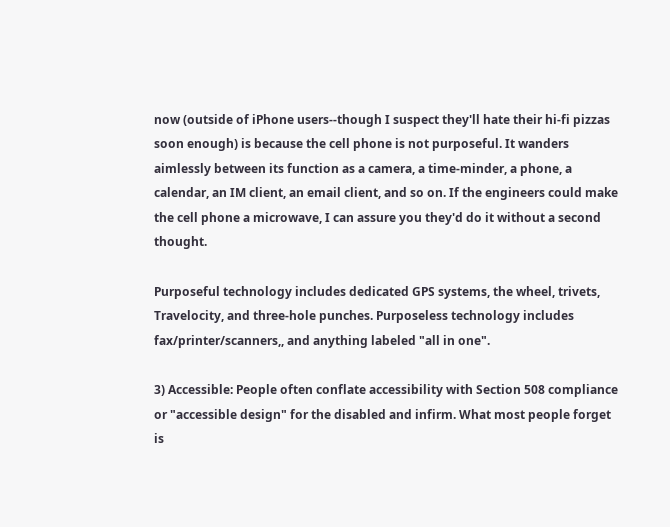now (outside of iPhone users--though I suspect they'll hate their hi-fi pizzas soon enough) is because the cell phone is not purposeful. It wanders aimlessly between its function as a camera, a time-minder, a phone, a calendar, an IM client, an email client, and so on. If the engineers could make the cell phone a microwave, I can assure you they'd do it without a second thought.

Purposeful technology includes dedicated GPS systems, the wheel, trivets, Travelocity, and three-hole punches. Purposeless technology includes fax/printer/scanners,, and anything labeled "all in one".

3) Accessible: People often conflate accessibility with Section 508 compliance or "accessible design" for the disabled and infirm. What most people forget is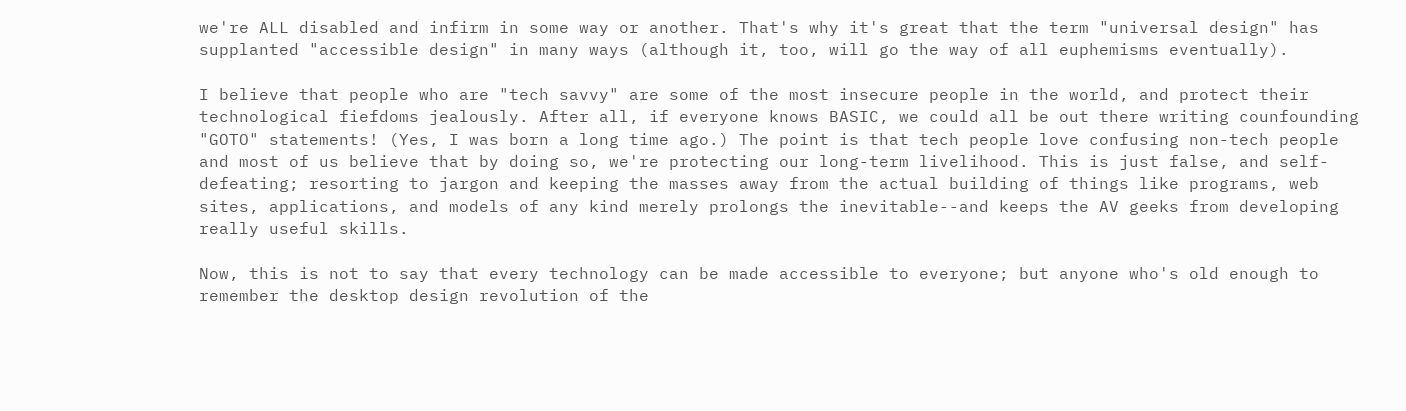we're ALL disabled and infirm in some way or another. That's why it's great that the term "universal design" has supplanted "accessible design" in many ways (although it, too, will go the way of all euphemisms eventually).

I believe that people who are "tech savvy" are some of the most insecure people in the world, and protect their technological fiefdoms jealously. After all, if everyone knows BASIC, we could all be out there writing counfounding "GOTO" statements! (Yes, I was born a long time ago.) The point is that tech people love confusing non-tech people and most of us believe that by doing so, we're protecting our long-term livelihood. This is just false, and self-defeating; resorting to jargon and keeping the masses away from the actual building of things like programs, web sites, applications, and models of any kind merely prolongs the inevitable--and keeps the AV geeks from developing really useful skills.

Now, this is not to say that every technology can be made accessible to everyone; but anyone who's old enough to remember the desktop design revolution of the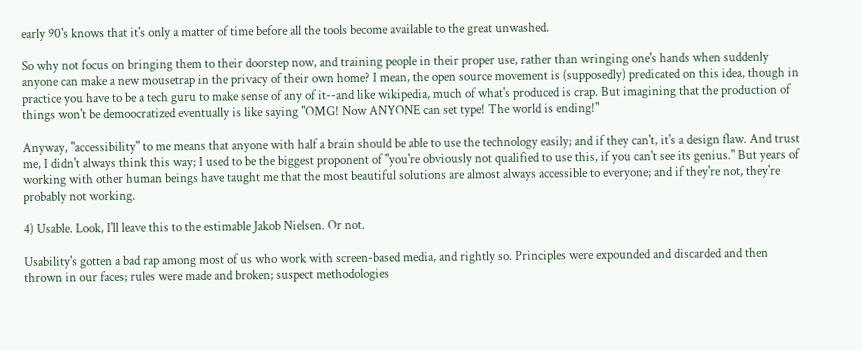early 90's knows that it's only a matter of time before all the tools become available to the great unwashed.

So why not focus on bringing them to their doorstep now, and training people in their proper use, rather than wringing one's hands when suddenly anyone can make a new mousetrap in the privacy of their own home? I mean, the open source movement is (supposedly) predicated on this idea, though in practice you have to be a tech guru to make sense of any of it--and like wikipedia, much of what's produced is crap. But imagining that the production of things won't be demoocratized eventually is like saying "OMG! Now ANYONE can set type! The world is ending!"

Anyway, "accessibility" to me means that anyone with half a brain should be able to use the technology easily; and if they can't, it's a design flaw. And trust me, I didn't always think this way; I used to be the biggest proponent of "you're obviously not qualified to use this, if you can't see its genius." But years of working with other human beings have taught me that the most beautiful solutions are almost always accessible to everyone; and if they're not, they're probably not working.

4) Usable. Look, I'll leave this to the estimable Jakob Nielsen. Or not.

Usability's gotten a bad rap among most of us who work with screen-based media, and rightly so. Principles were expounded and discarded and then thrown in our faces; rules were made and broken; suspect methodologies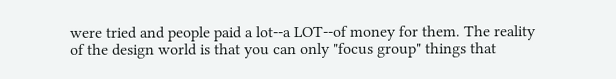were tried and people paid a lot--a LOT--of money for them. The reality of the design world is that you can only "focus group" things that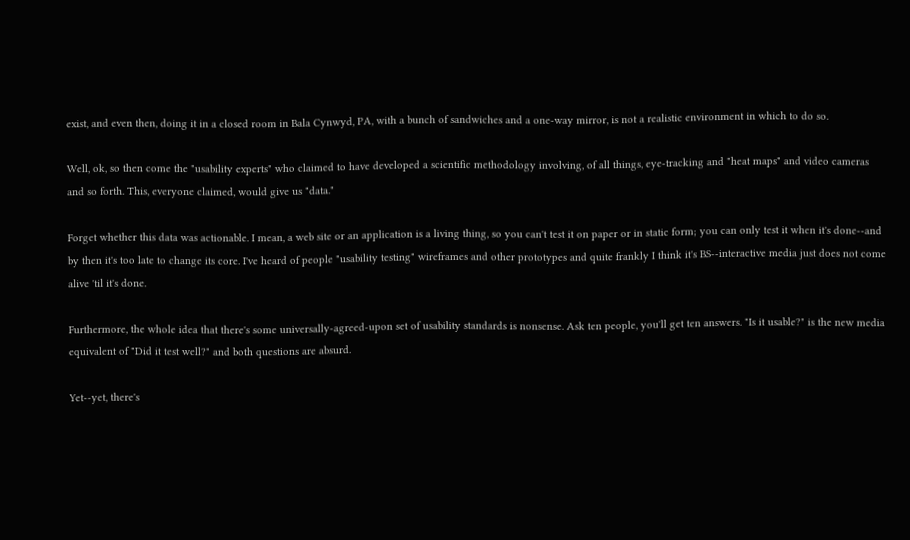exist, and even then, doing it in a closed room in Bala Cynwyd, PA, with a bunch of sandwiches and a one-way mirror, is not a realistic environment in which to do so.

Well, ok, so then come the "usability experts" who claimed to have developed a scientific methodology involving, of all things, eye-tracking and "heat maps" and video cameras and so forth. This, everyone claimed, would give us "data."

Forget whether this data was actionable. I mean, a web site or an application is a living thing, so you can't test it on paper or in static form; you can only test it when it's done--and by then it's too late to change its core. I've heard of people "usability testing" wireframes and other prototypes and quite frankly I think it's BS--interactive media just does not come alive 'til it's done.

Furthermore, the whole idea that there's some universally-agreed-upon set of usability standards is nonsense. Ask ten people, you'll get ten answers. "Is it usable?" is the new media equivalent of "Did it test well?" and both questions are absurd.

Yet--yet, there's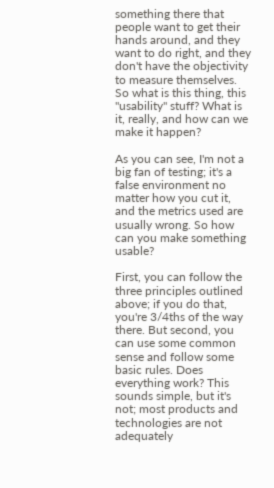something there that people want to get their hands around, and they want to do right, and they don't have the objectivity to measure themselves. So what is this thing, this "usability" stuff? What is it, really, and how can we make it happen?

As you can see, I'm not a big fan of testing; it's a false environment no matter how you cut it, and the metrics used are usually wrong. So how can you make something usable?

First, you can follow the three principles outlined above; if you do that, you're 3/4ths of the way there. But second, you can use some common sense and follow some basic rules. Does everything work? This sounds simple, but it's not; most products and technologies are not adequately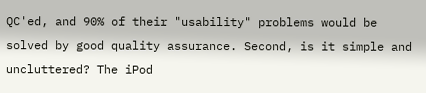QC'ed, and 90% of their "usability" problems would be solved by good quality assurance. Second, is it simple and uncluttered? The iPod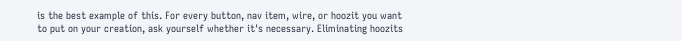is the best example of this. For every button, nav item, wire, or hoozit you want to put on your creation, ask yourself whether it's necessary. Eliminating hoozits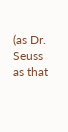(as Dr. Seuss as that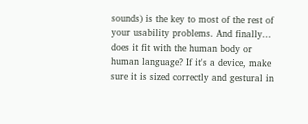sounds) is the key to most of the rest of your usability problems. And finally... does it fit with the human body or human language? If it's a device, make sure it is sized correctly and gestural in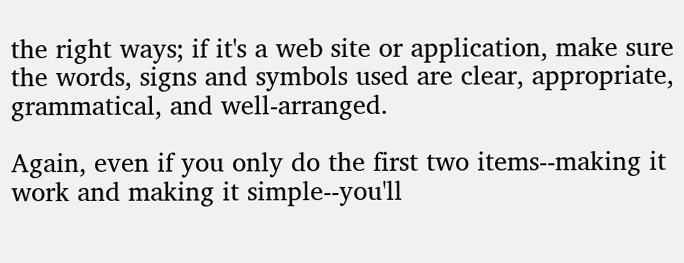the right ways; if it's a web site or application, make sure the words, signs and symbols used are clear, appropriate, grammatical, and well-arranged.

Again, even if you only do the first two items--making it work and making it simple--you'll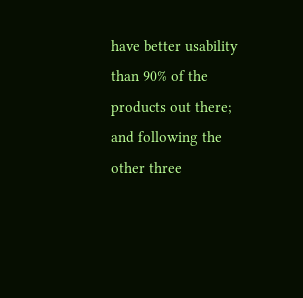have better usability than 90% of the products out there; and following the other three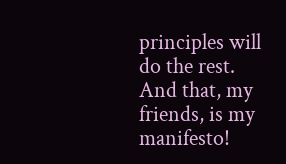principles will do the rest. And that, my friends, is my manifesto!